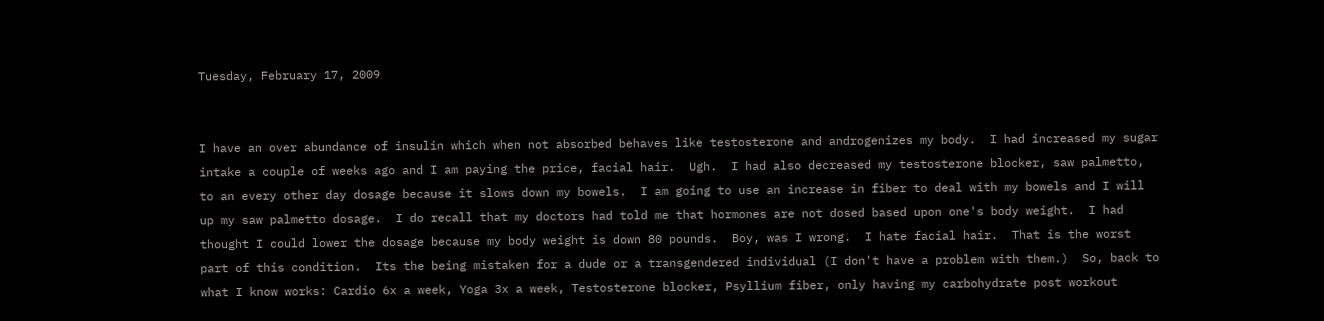Tuesday, February 17, 2009


I have an over abundance of insulin which when not absorbed behaves like testosterone and androgenizes my body.  I had increased my sugar intake a couple of weeks ago and I am paying the price, facial hair.  Ugh.  I had also decreased my testosterone blocker, saw palmetto, to an every other day dosage because it slows down my bowels.  I am going to use an increase in fiber to deal with my bowels and I will up my saw palmetto dosage.  I do recall that my doctors had told me that hormones are not dosed based upon one's body weight.  I had thought I could lower the dosage because my body weight is down 80 pounds.  Boy, was I wrong.  I hate facial hair.  That is the worst part of this condition.  Its the being mistaken for a dude or a transgendered individual (I don't have a problem with them.)  So, back to what I know works: Cardio 6x a week, Yoga 3x a week, Testosterone blocker, Psyllium fiber, only having my carbohydrate post workout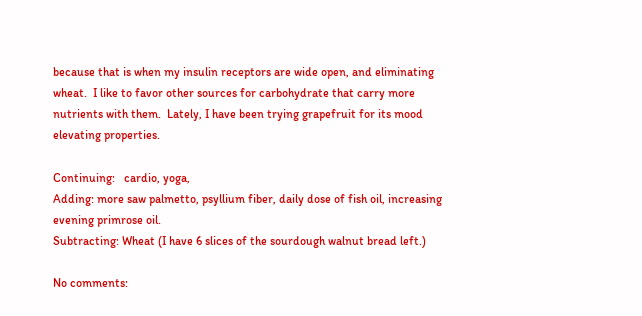because that is when my insulin receptors are wide open, and eliminating wheat.  I like to favor other sources for carbohydrate that carry more nutrients with them.  Lately, I have been trying grapefruit for its mood elevating properties.

Continuing:   cardio, yoga,
Adding: more saw palmetto, psyllium fiber, daily dose of fish oil, increasing evening primrose oil.
Subtracting: Wheat (I have 6 slices of the sourdough walnut bread left.)

No comments: